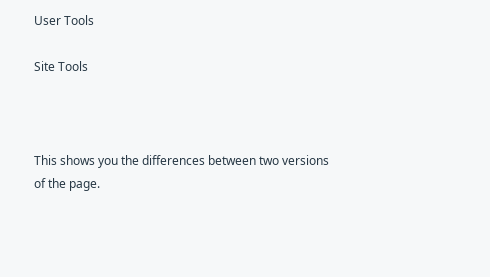User Tools

Site Tools



This shows you the differences between two versions of the page.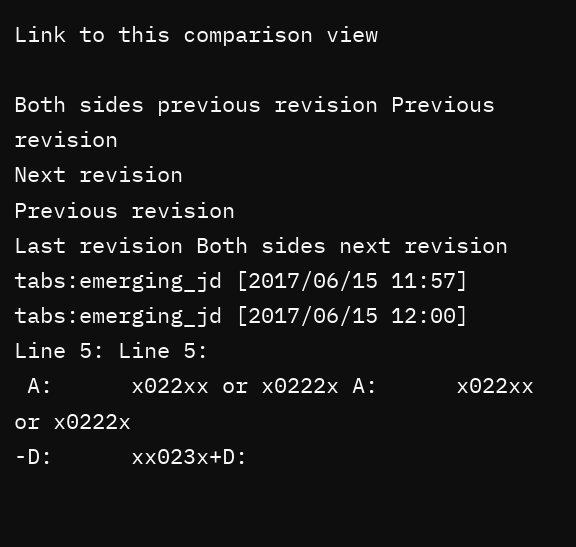Link to this comparison view

Both sides previous revision Previous revision
Next revision
Previous revision
Last revision Both sides next revision
tabs:emerging_jd [2017/06/15 11:57]
tabs:emerging_jd [2017/06/15 12:00]
Line 5: Line 5:
 A:      x022xx or x0222x A:      x022xx or x0222x
-D:      xx023x+D: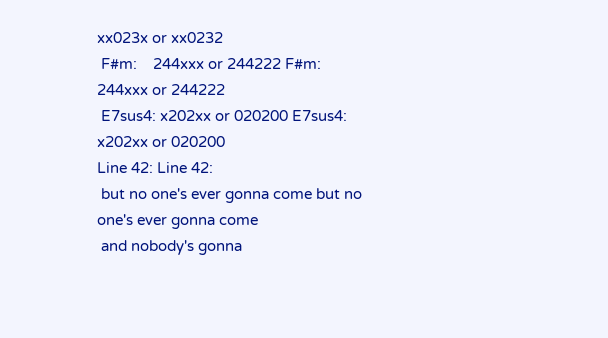xx023x or xx0232
 F#m:    244xxx or 244222 F#m:    244xxx or 244222
 E7sus4: x202xx or 020200 E7sus4: x202xx or 020200
Line 42: Line 42:
 but no one's ever gonna come but no one's ever gonna come
 and nobody's gonna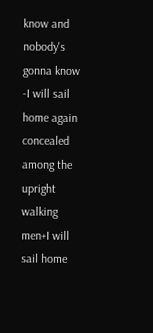know and nobody's gonna know
-I will sail home again concealed among the upright walking men+I will sail home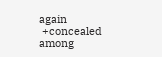again
 +concealed among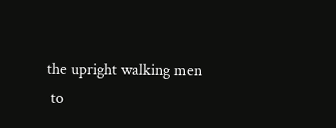the upright walking men
 to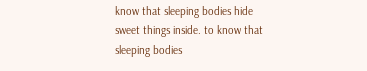know that sleeping bodies hide sweet things inside. to know that sleeping bodies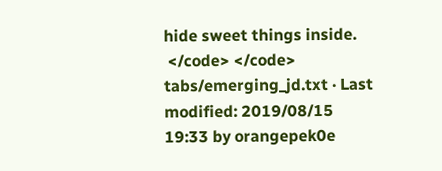hide sweet things inside.
 </code> </code>
tabs/emerging_jd.txt · Last modified: 2019/08/15 19:33 by orangepek0e